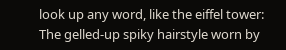look up any word, like the eiffel tower:
The gelled-up spiky hairstyle worn by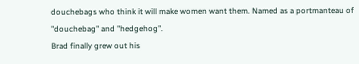douchebags who think it will make women want them. Named as a portmanteau of "douchebag" and "hedgehog".
Brad finally grew out his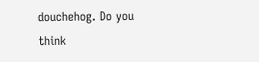douchehog. Do you think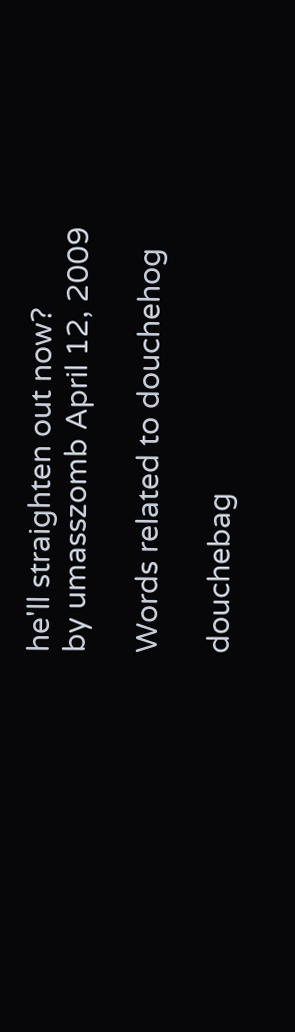he'll straighten out now?
by umasszomb April 12, 2009

Words related to douchehog

douchebag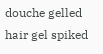douche gelled hair gel spiked